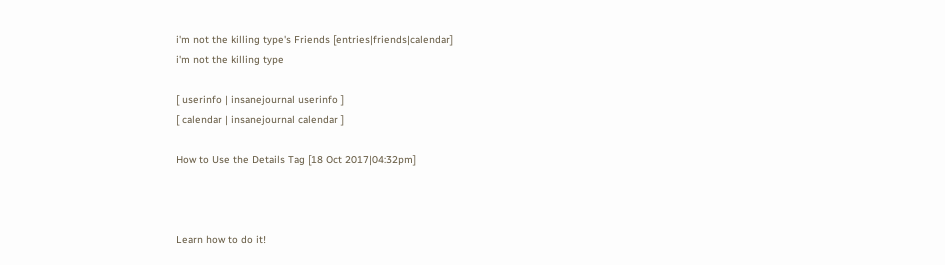i'm not the killing type's Friends [entries|friends|calendar]
i'm not the killing type

[ userinfo | insanejournal userinfo ]
[ calendar | insanejournal calendar ]

How to Use the Details Tag [18 Oct 2017|04:32pm]



Learn how to do it!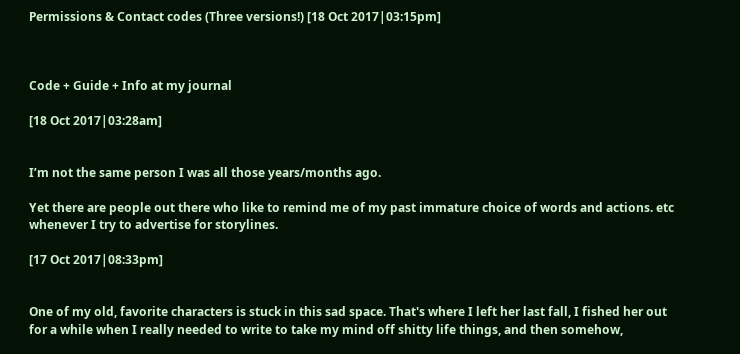Permissions & Contact codes (Three versions!) [18 Oct 2017|03:15pm]



Code + Guide + Info at my journal

[18 Oct 2017|03:28am]


I’m not the same person I was all those years/months ago.

Yet there are people out there who like to remind me of my past immature choice of words and actions. etc whenever I try to advertise for storylines.

[17 Oct 2017|08:33pm]


One of my old, favorite characters is stuck in this sad space. That's where I left her last fall, I fished her out for a while when I really needed to write to take my mind off shitty life things, and then somehow,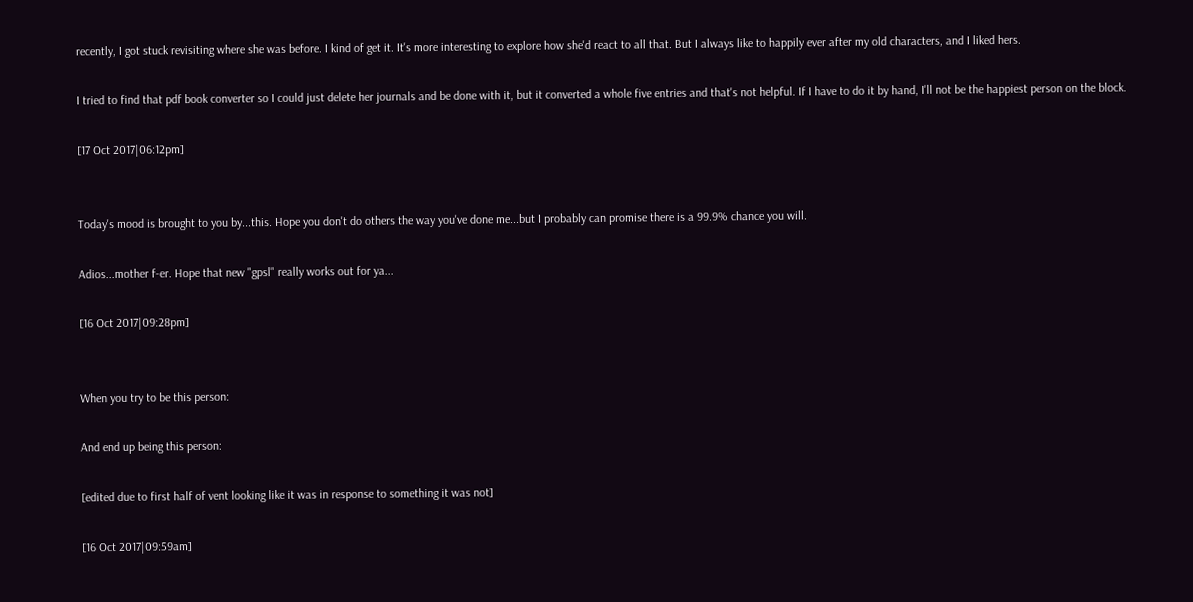recently, I got stuck revisiting where she was before. I kind of get it. It's more interesting to explore how she'd react to all that. But I always like to happily ever after my old characters, and I liked hers.

I tried to find that pdf book converter so I could just delete her journals and be done with it, but it converted a whole five entries and that's not helpful. If I have to do it by hand, I'll not be the happiest person on the block.

[17 Oct 2017|06:12pm]


Today's mood is brought to you by...this. Hope you don't do others the way you've done me...but I probably can promise there is a 99.9% chance you will.

Adios...mother f-er. Hope that new "gpsl" really works out for ya...

[16 Oct 2017|09:28pm]


When you try to be this person:

And end up being this person:

[edited due to first half of vent looking like it was in response to something it was not]

[16 Oct 2017|09:59am]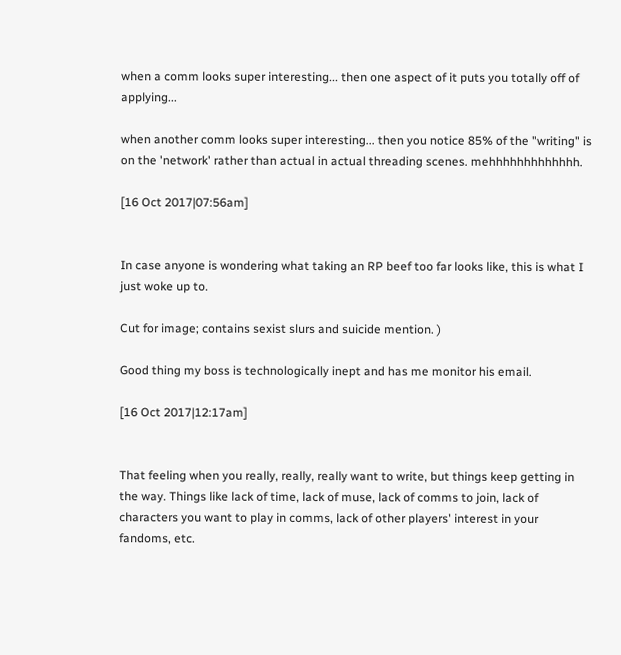when a comm looks super interesting... then one aspect of it puts you totally off of applying...

when another comm looks super interesting... then you notice 85% of the "writing" is on the 'network' rather than actual in actual threading scenes. mehhhhhhhhhhhhh.

[16 Oct 2017|07:56am]


In case anyone is wondering what taking an RP beef too far looks like, this is what I just woke up to.

Cut for image; contains sexist slurs and suicide mention. )

Good thing my boss is technologically inept and has me monitor his email.

[16 Oct 2017|12:17am]


That feeling when you really, really, really want to write, but things keep getting in the way. Things like lack of time, lack of muse, lack of comms to join, lack of characters you want to play in comms, lack of other players' interest in your fandoms, etc.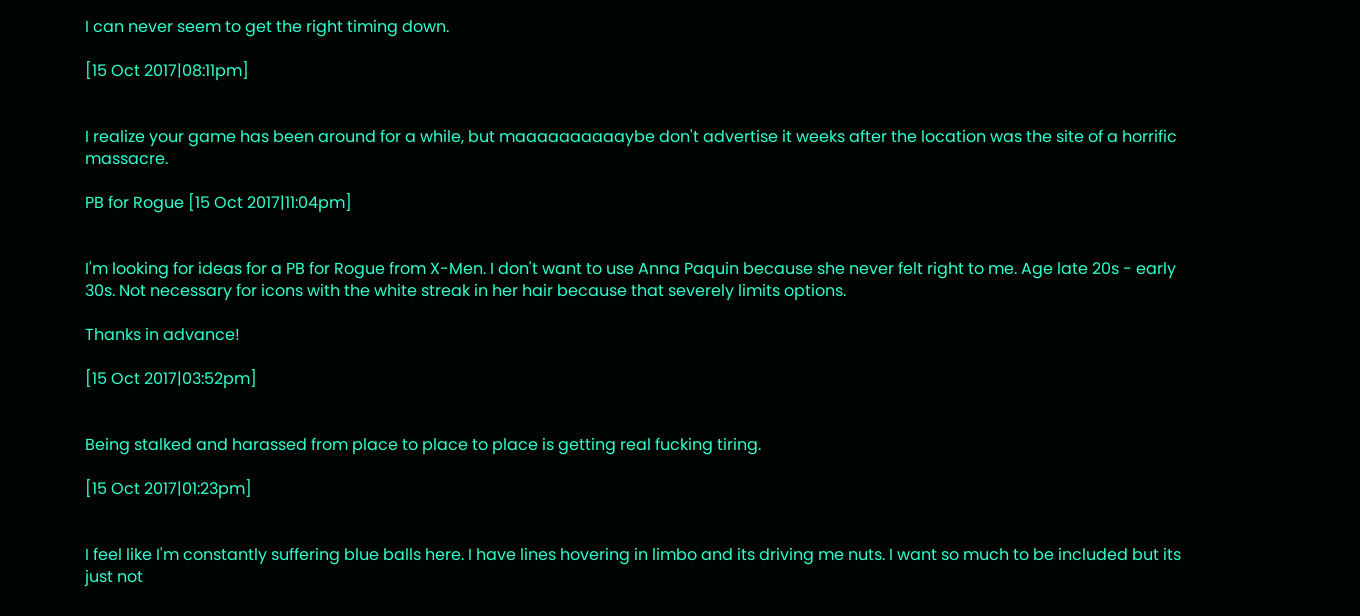I can never seem to get the right timing down.

[15 Oct 2017|08:11pm]


I realize your game has been around for a while, but maaaaaaaaaaybe don't advertise it weeks after the location was the site of a horrific massacre.

PB for Rogue [15 Oct 2017|11:04pm]


I'm looking for ideas for a PB for Rogue from X-Men. I don't want to use Anna Paquin because she never felt right to me. Age late 20s - early 30s. Not necessary for icons with the white streak in her hair because that severely limits options.

Thanks in advance!

[15 Oct 2017|03:52pm]


Being stalked and harassed from place to place to place is getting real fucking tiring.

[15 Oct 2017|01:23pm]


I feel like I'm constantly suffering blue balls here. I have lines hovering in limbo and its driving me nuts. I want so much to be included but its just not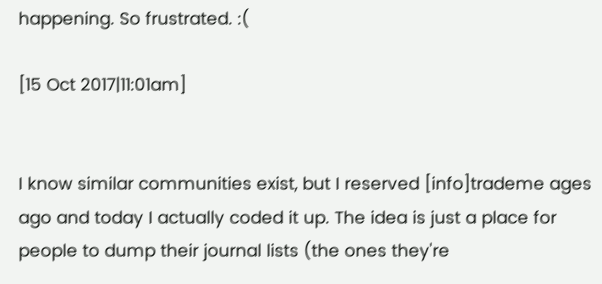happening. So frustrated. :(

[15 Oct 2017|11:01am]


I know similar communities exist, but I reserved [info]trademe ages ago and today I actually coded it up. The idea is just a place for people to dump their journal lists (the ones they're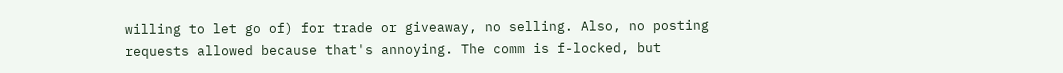willing to let go of) for trade or giveaway, no selling. Also, no posting requests allowed because that's annoying. The comm is f-locked, but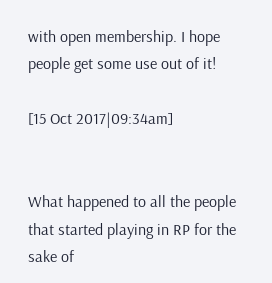with open membership. I hope people get some use out of it!

[15 Oct 2017|09:34am]


What happened to all the people that started playing in RP for the sake of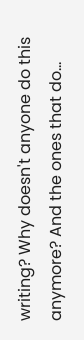writing? Why doesn't anyone do this anymore? And the ones that do...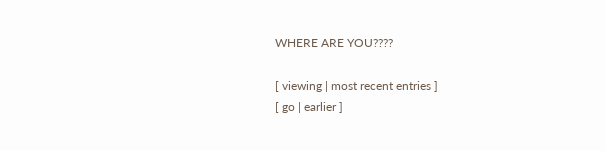WHERE ARE YOU????

[ viewing | most recent entries ]
[ go | earlier ]